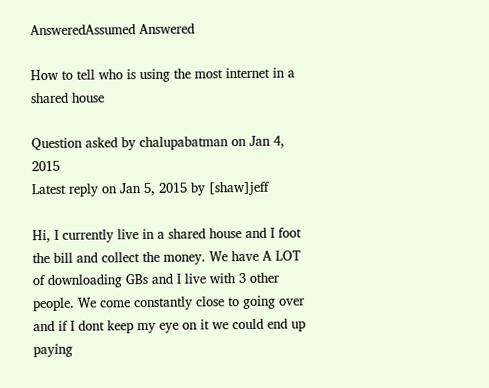AnsweredAssumed Answered

How to tell who is using the most internet in a shared house

Question asked by chalupabatman on Jan 4, 2015
Latest reply on Jan 5, 2015 by [shaw]jeff

Hi, I currently live in a shared house and I foot the bill and collect the money. We have A LOT of downloading GBs and I live with 3 other people. We come constantly close to going over and if I dont keep my eye on it we could end up paying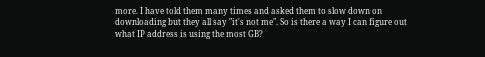more. I have told them many times and asked them to slow down on downloading but they all say "it's not me". So is there a way I can figure out what IP address is using the most GB?